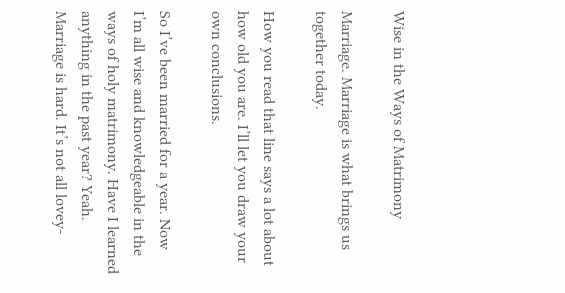Wise in the Ways of Matrimony

Marriage. Marriage is what brings us together today.

How you read that line says a lot about how old you are. I’ll let you draw your own conclusions.

So I’ve been married for a year. Now I’m all wise and knowledgeable in the ways of holy matrimony. Have I learned anything in the past year? Yeah. Marriage is hard. It’s not all lovey-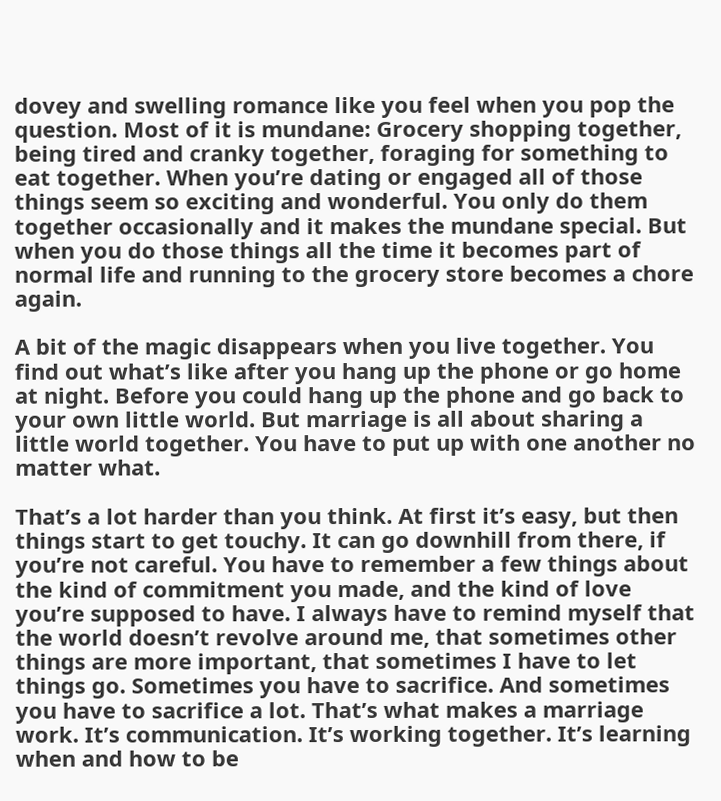dovey and swelling romance like you feel when you pop the question. Most of it is mundane: Grocery shopping together, being tired and cranky together, foraging for something to eat together. When you’re dating or engaged all of those things seem so exciting and wonderful. You only do them together occasionally and it makes the mundane special. But when you do those things all the time it becomes part of normal life and running to the grocery store becomes a chore again.

A bit of the magic disappears when you live together. You find out what’s like after you hang up the phone or go home at night. Before you could hang up the phone and go back to your own little world. But marriage is all about sharing a little world together. You have to put up with one another no matter what.

That’s a lot harder than you think. At first it’s easy, but then things start to get touchy. It can go downhill from there, if you’re not careful. You have to remember a few things about the kind of commitment you made, and the kind of love you’re supposed to have. I always have to remind myself that the world doesn’t revolve around me, that sometimes other things are more important, that sometimes I have to let things go. Sometimes you have to sacrifice. And sometimes you have to sacrifice a lot. That’s what makes a marriage work. It’s communication. It’s working together. It’s learning when and how to be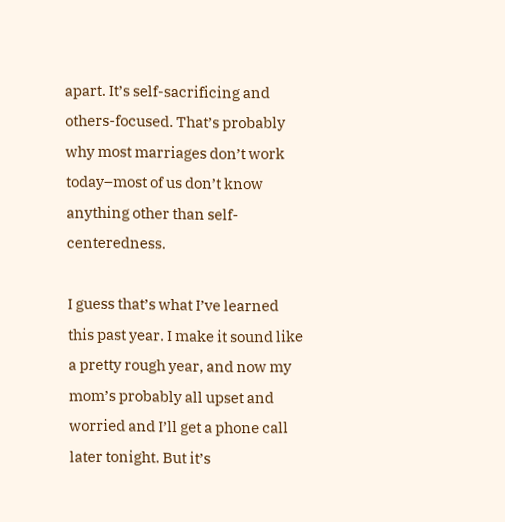apart. It’s self-sacrificing and others-focused. That’s probably why most marriages don’t work today–most of us don’t know anything other than self-centeredness.

I guess that’s what I’ve learned this past year. I make it sound like a pretty rough year, and now my mom’s probably all upset and worried and I’ll get a phone call later tonight. But it’s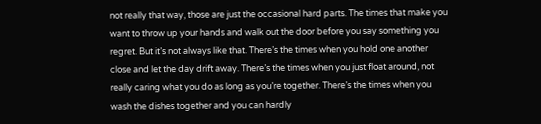not really that way, those are just the occasional hard parts. The times that make you want to throw up your hands and walk out the door before you say something you regret. But it’s not always like that. There’s the times when you hold one another close and let the day drift away. There’s the times when you just float around, not really caring what you do as long as you’re together. There’s the times when you wash the dishes together and you can hardly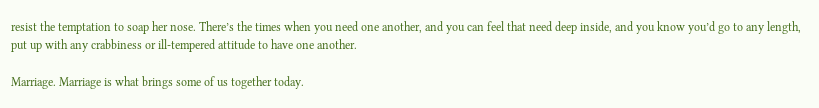resist the temptation to soap her nose. There’s the times when you need one another, and you can feel that need deep inside, and you know you’d go to any length, put up with any crabbiness or ill-tempered attitude to have one another.

Marriage. Marriage is what brings some of us together today.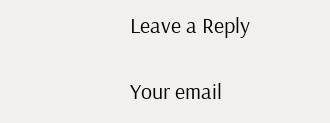Leave a Reply

Your email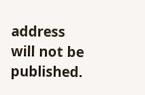address will not be published.